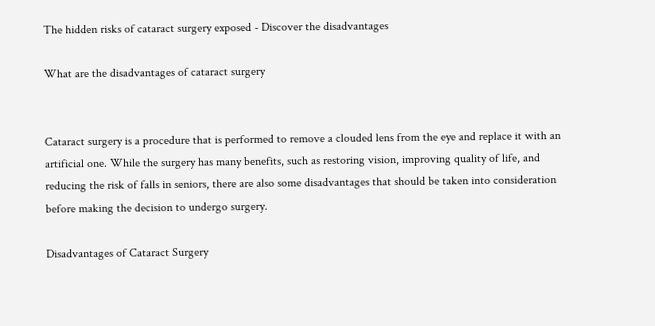The hidden risks of cataract surgery exposed - Discover the disadvantages

What are the disadvantages of cataract surgery


Cataract surgery is a procedure that is performed to remove a clouded lens from the eye and replace it with an artificial one. While the surgery has many benefits, such as restoring vision, improving quality of life, and reducing the risk of falls in seniors, there are also some disadvantages that should be taken into consideration before making the decision to undergo surgery.

Disadvantages of Cataract Surgery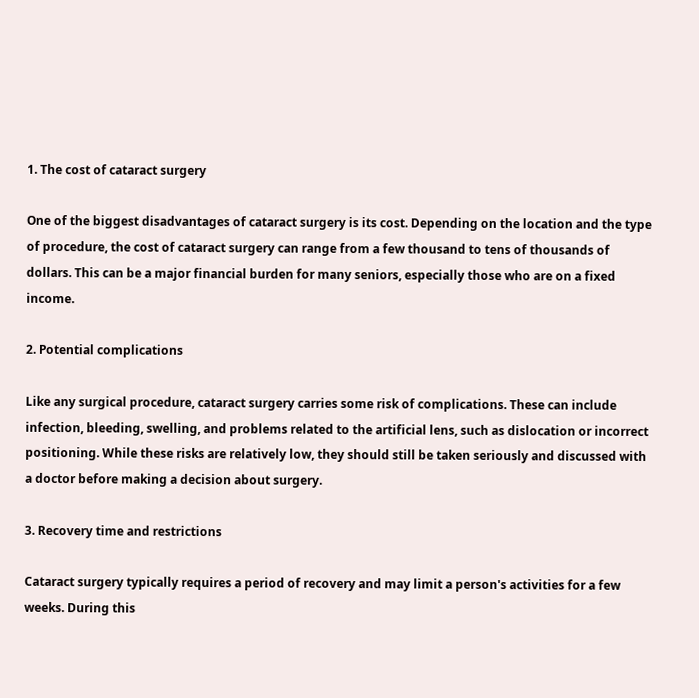1. The cost of cataract surgery

One of the biggest disadvantages of cataract surgery is its cost. Depending on the location and the type of procedure, the cost of cataract surgery can range from a few thousand to tens of thousands of dollars. This can be a major financial burden for many seniors, especially those who are on a fixed income.

2. Potential complications

Like any surgical procedure, cataract surgery carries some risk of complications. These can include infection, bleeding, swelling, and problems related to the artificial lens, such as dislocation or incorrect positioning. While these risks are relatively low, they should still be taken seriously and discussed with a doctor before making a decision about surgery.

3. Recovery time and restrictions

Cataract surgery typically requires a period of recovery and may limit a person's activities for a few weeks. During this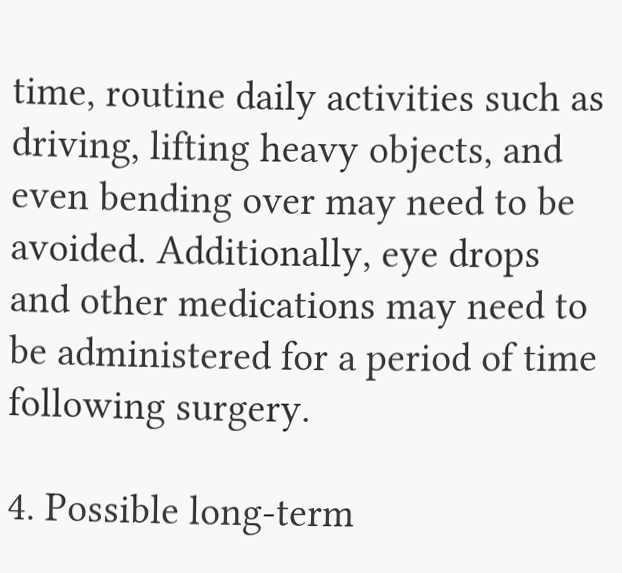time, routine daily activities such as driving, lifting heavy objects, and even bending over may need to be avoided. Additionally, eye drops and other medications may need to be administered for a period of time following surgery.

4. Possible long-term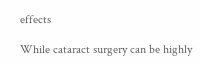effects

While cataract surgery can be highly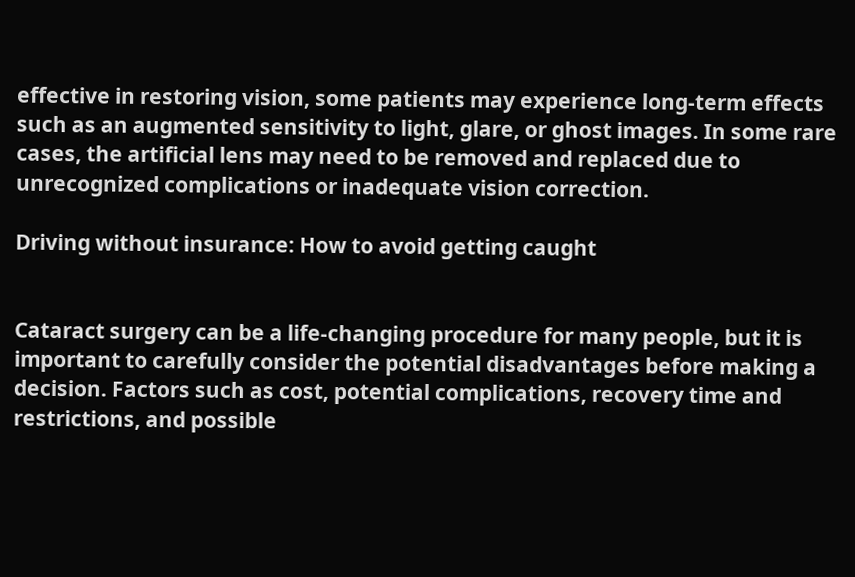effective in restoring vision, some patients may experience long-term effects such as an augmented sensitivity to light, glare, or ghost images. In some rare cases, the artificial lens may need to be removed and replaced due to unrecognized complications or inadequate vision correction.

Driving without insurance: How to avoid getting caught


Cataract surgery can be a life-changing procedure for many people, but it is important to carefully consider the potential disadvantages before making a decision. Factors such as cost, potential complications, recovery time and restrictions, and possible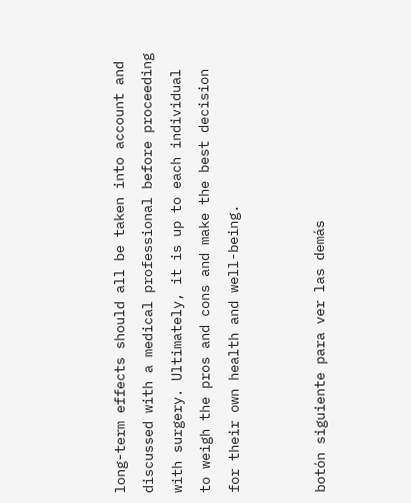long-term effects should all be taken into account and discussed with a medical professional before proceeding with surgery. Ultimately, it is up to each individual to weigh the pros and cons and make the best decision for their own health and well-being.


botón siguiente para ver las demás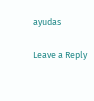ayudas

Leave a Reply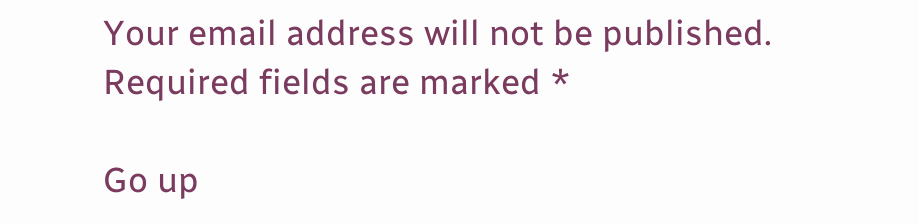Your email address will not be published. Required fields are marked *

Go up